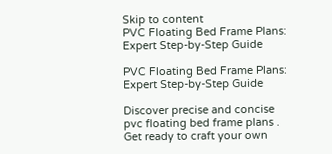Skip to content
PVC Floating Bed Frame Plans: Expert Step-by-Step Guide

PVC Floating Bed Frame Plans: Expert Step-by-Step Guide

Discover precise and concise pvc floating bed frame plans . Get ready to craft your own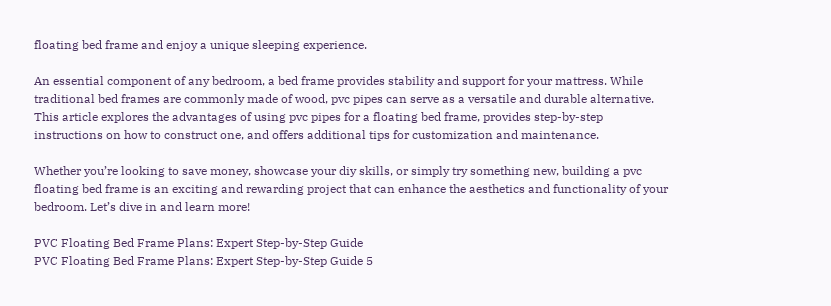floating bed frame and enjoy a unique sleeping experience.

An essential component of any bedroom, a bed frame provides stability and support for your mattress. While traditional bed frames are commonly made of wood, pvc pipes can serve as a versatile and durable alternative. This article explores the advantages of using pvc pipes for a floating bed frame, provides step-by-step instructions on how to construct one, and offers additional tips for customization and maintenance.

Whether you’re looking to save money, showcase your diy skills, or simply try something new, building a pvc floating bed frame is an exciting and rewarding project that can enhance the aesthetics and functionality of your bedroom. Let’s dive in and learn more!

PVC Floating Bed Frame Plans: Expert Step-by-Step Guide
PVC Floating Bed Frame Plans: Expert Step-by-Step Guide 5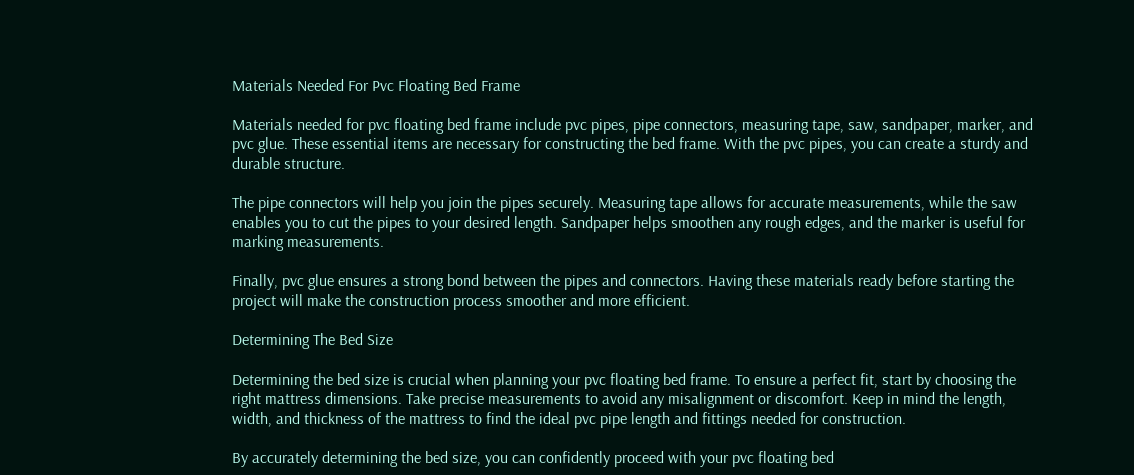Materials Needed For Pvc Floating Bed Frame

Materials needed for pvc floating bed frame include pvc pipes, pipe connectors, measuring tape, saw, sandpaper, marker, and pvc glue. These essential items are necessary for constructing the bed frame. With the pvc pipes, you can create a sturdy and durable structure.

The pipe connectors will help you join the pipes securely. Measuring tape allows for accurate measurements, while the saw enables you to cut the pipes to your desired length. Sandpaper helps smoothen any rough edges, and the marker is useful for marking measurements.

Finally, pvc glue ensures a strong bond between the pipes and connectors. Having these materials ready before starting the project will make the construction process smoother and more efficient.

Determining The Bed Size

Determining the bed size is crucial when planning your pvc floating bed frame. To ensure a perfect fit, start by choosing the right mattress dimensions. Take precise measurements to avoid any misalignment or discomfort. Keep in mind the length, width, and thickness of the mattress to find the ideal pvc pipe length and fittings needed for construction.

By accurately determining the bed size, you can confidently proceed with your pvc floating bed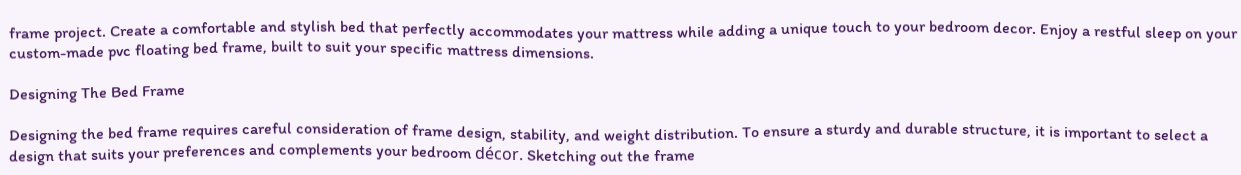frame project. Create a comfortable and stylish bed that perfectly accommodates your mattress while adding a unique touch to your bedroom decor. Enjoy a restful sleep on your custom-made pvc floating bed frame, built to suit your specific mattress dimensions.

Designing The Bed Frame

Designing the bed frame requires careful consideration of frame design, stability, and weight distribution. To ensure a sturdy and durable structure, it is important to select a design that suits your preferences and complements your bedroom décor. Sketching out the frame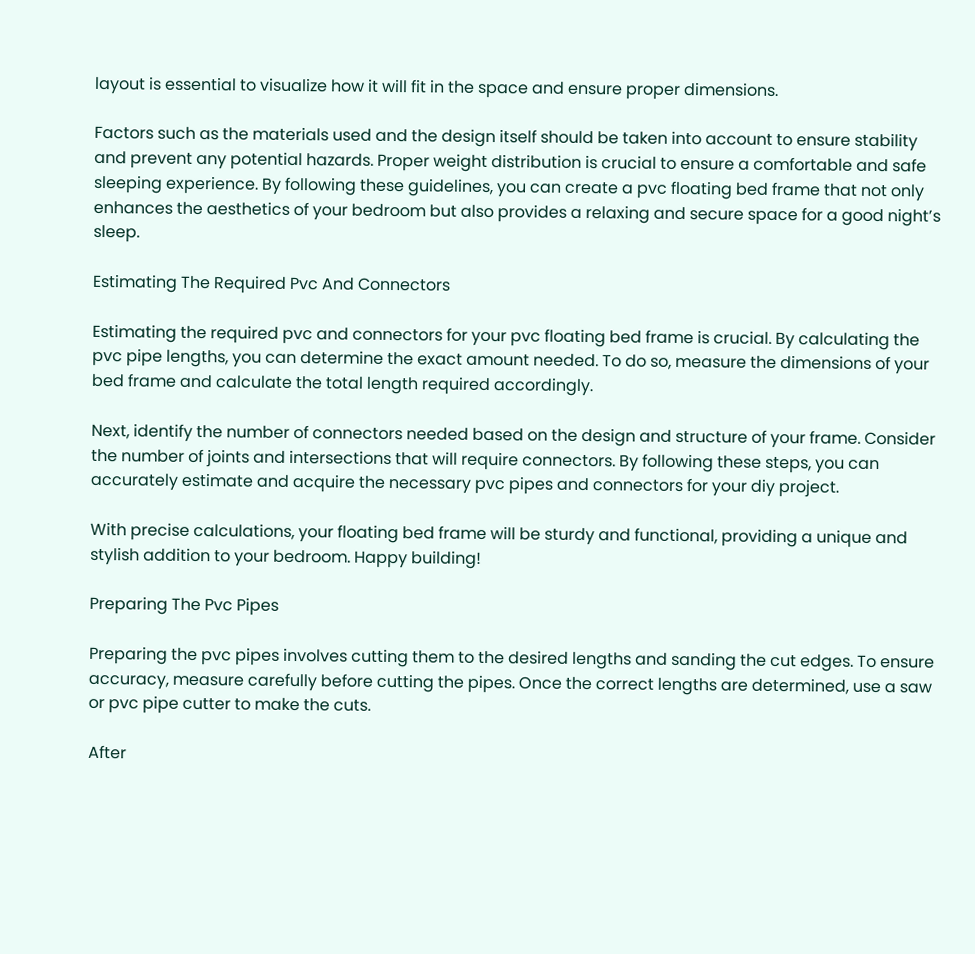layout is essential to visualize how it will fit in the space and ensure proper dimensions.

Factors such as the materials used and the design itself should be taken into account to ensure stability and prevent any potential hazards. Proper weight distribution is crucial to ensure a comfortable and safe sleeping experience. By following these guidelines, you can create a pvc floating bed frame that not only enhances the aesthetics of your bedroom but also provides a relaxing and secure space for a good night’s sleep.

Estimating The Required Pvc And Connectors

Estimating the required pvc and connectors for your pvc floating bed frame is crucial. By calculating the pvc pipe lengths, you can determine the exact amount needed. To do so, measure the dimensions of your bed frame and calculate the total length required accordingly.

Next, identify the number of connectors needed based on the design and structure of your frame. Consider the number of joints and intersections that will require connectors. By following these steps, you can accurately estimate and acquire the necessary pvc pipes and connectors for your diy project.

With precise calculations, your floating bed frame will be sturdy and functional, providing a unique and stylish addition to your bedroom. Happy building!

Preparing The Pvc Pipes

Preparing the pvc pipes involves cutting them to the desired lengths and sanding the cut edges. To ensure accuracy, measure carefully before cutting the pipes. Once the correct lengths are determined, use a saw or pvc pipe cutter to make the cuts.

After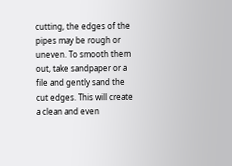cutting, the edges of the pipes may be rough or uneven. To smooth them out, take sandpaper or a file and gently sand the cut edges. This will create a clean and even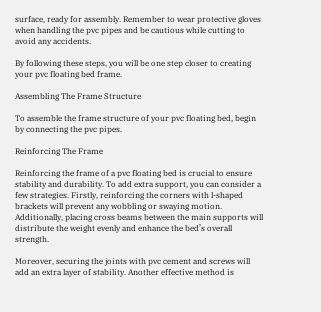surface, ready for assembly. Remember to wear protective gloves when handling the pvc pipes and be cautious while cutting to avoid any accidents.

By following these steps, you will be one step closer to creating your pvc floating bed frame.

Assembling The Frame Structure

To assemble the frame structure of your pvc floating bed, begin by connecting the pvc pipes.

Reinforcing The Frame

Reinforcing the frame of a pvc floating bed is crucial to ensure stability and durability. To add extra support, you can consider a few strategies. Firstly, reinforcing the corners with l-shaped brackets will prevent any wobbling or swaying motion. Additionally, placing cross beams between the main supports will distribute the weight evenly and enhance the bed’s overall strength.

Moreover, securing the joints with pvc cement and screws will add an extra layer of stability. Another effective method is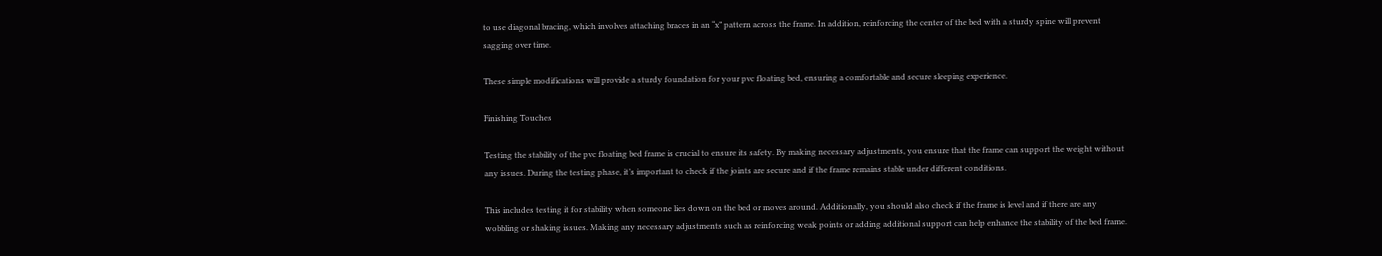to use diagonal bracing, which involves attaching braces in an “x” pattern across the frame. In addition, reinforcing the center of the bed with a sturdy spine will prevent sagging over time.

These simple modifications will provide a sturdy foundation for your pvc floating bed, ensuring a comfortable and secure sleeping experience.

Finishing Touches

Testing the stability of the pvc floating bed frame is crucial to ensure its safety. By making necessary adjustments, you ensure that the frame can support the weight without any issues. During the testing phase, it’s important to check if the joints are secure and if the frame remains stable under different conditions.

This includes testing it for stability when someone lies down on the bed or moves around. Additionally, you should also check if the frame is level and if there are any wobbling or shaking issues. Making any necessary adjustments such as reinforcing weak points or adding additional support can help enhance the stability of the bed frame.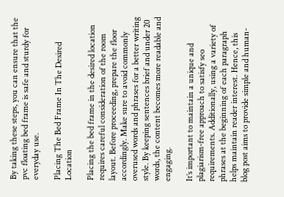By taking these steps, you can ensure that the pvc floating bed frame is safe and sturdy for everyday use.

Placing The Bed Frame In The Desired Location

Placing the bed frame in the desired location requires careful consideration of the room layout. Before proceeding, prepare the floor accordingly. Make sure to avoid commonly overused words and phrases for a better writing style. By keeping sentences brief and under 20 words, the content becomes more readable and engaging.

It’s important to maintain a unique and plagiarism-free approach to satisfy seo requirements. Additionally, using a variety of phrases at the beginning of each paragraph helps maintain reader interest. Hence, this blog post aims to provide simple and human-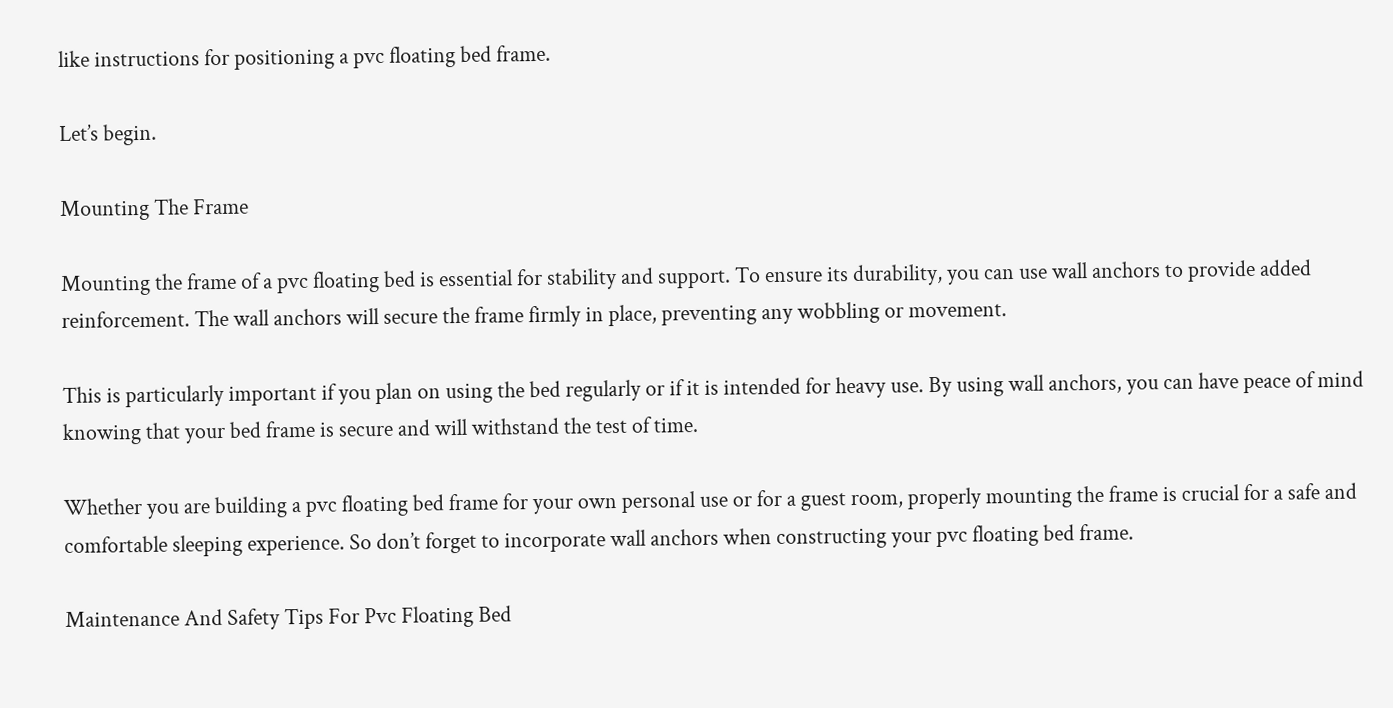like instructions for positioning a pvc floating bed frame.

Let’s begin.

Mounting The Frame

Mounting the frame of a pvc floating bed is essential for stability and support. To ensure its durability, you can use wall anchors to provide added reinforcement. The wall anchors will secure the frame firmly in place, preventing any wobbling or movement.

This is particularly important if you plan on using the bed regularly or if it is intended for heavy use. By using wall anchors, you can have peace of mind knowing that your bed frame is secure and will withstand the test of time.

Whether you are building a pvc floating bed frame for your own personal use or for a guest room, properly mounting the frame is crucial for a safe and comfortable sleeping experience. So don’t forget to incorporate wall anchors when constructing your pvc floating bed frame.

Maintenance And Safety Tips For Pvc Floating Bed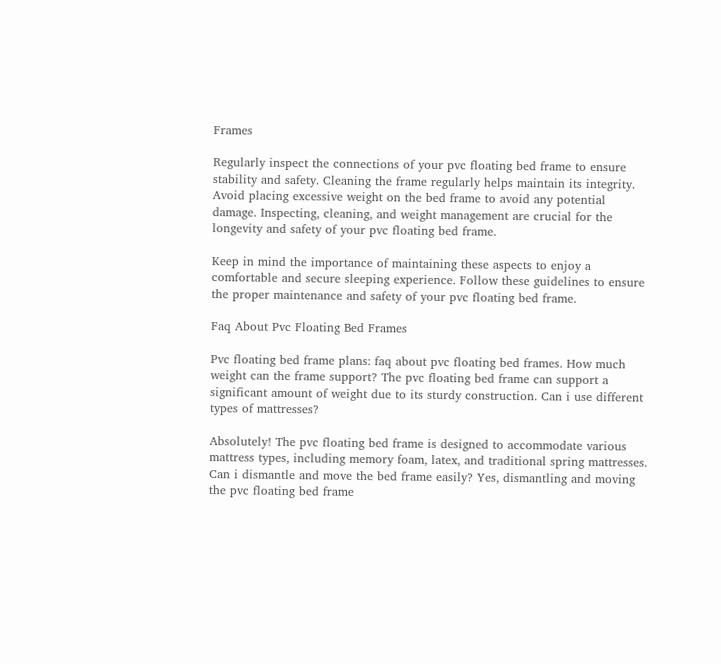Frames

Regularly inspect the connections of your pvc floating bed frame to ensure stability and safety. Cleaning the frame regularly helps maintain its integrity. Avoid placing excessive weight on the bed frame to avoid any potential damage. Inspecting, cleaning, and weight management are crucial for the longevity and safety of your pvc floating bed frame.

Keep in mind the importance of maintaining these aspects to enjoy a comfortable and secure sleeping experience. Follow these guidelines to ensure the proper maintenance and safety of your pvc floating bed frame.

Faq About Pvc Floating Bed Frames

Pvc floating bed frame plans: faq about pvc floating bed frames. How much weight can the frame support? The pvc floating bed frame can support a significant amount of weight due to its sturdy construction. Can i use different types of mattresses?

Absolutely! The pvc floating bed frame is designed to accommodate various mattress types, including memory foam, latex, and traditional spring mattresses. Can i dismantle and move the bed frame easily? Yes, dismantling and moving the pvc floating bed frame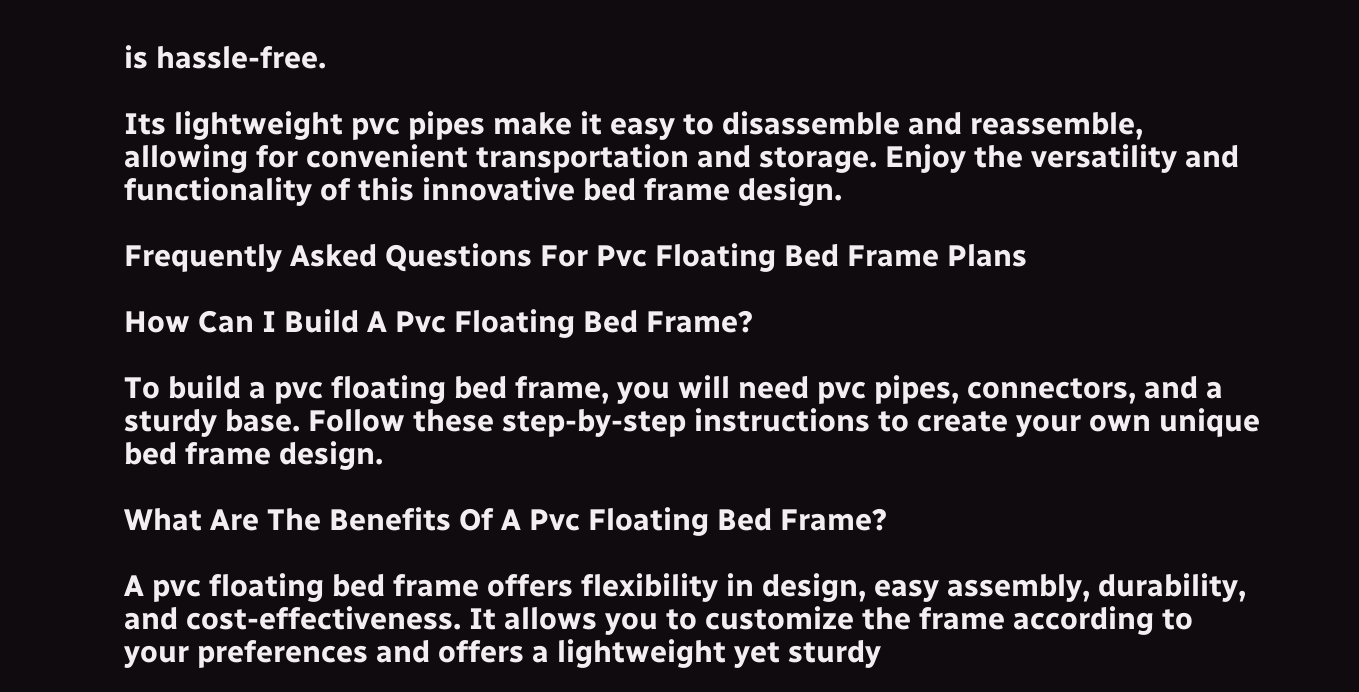is hassle-free.

Its lightweight pvc pipes make it easy to disassemble and reassemble, allowing for convenient transportation and storage. Enjoy the versatility and functionality of this innovative bed frame design.

Frequently Asked Questions For Pvc Floating Bed Frame Plans

How Can I Build A Pvc Floating Bed Frame?

To build a pvc floating bed frame, you will need pvc pipes, connectors, and a sturdy base. Follow these step-by-step instructions to create your own unique bed frame design.

What Are The Benefits Of A Pvc Floating Bed Frame?

A pvc floating bed frame offers flexibility in design, easy assembly, durability, and cost-effectiveness. It allows you to customize the frame according to your preferences and offers a lightweight yet sturdy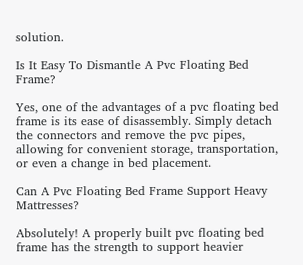solution.

Is It Easy To Dismantle A Pvc Floating Bed Frame?

Yes, one of the advantages of a pvc floating bed frame is its ease of disassembly. Simply detach the connectors and remove the pvc pipes, allowing for convenient storage, transportation, or even a change in bed placement.

Can A Pvc Floating Bed Frame Support Heavy Mattresses?

Absolutely! A properly built pvc floating bed frame has the strength to support heavier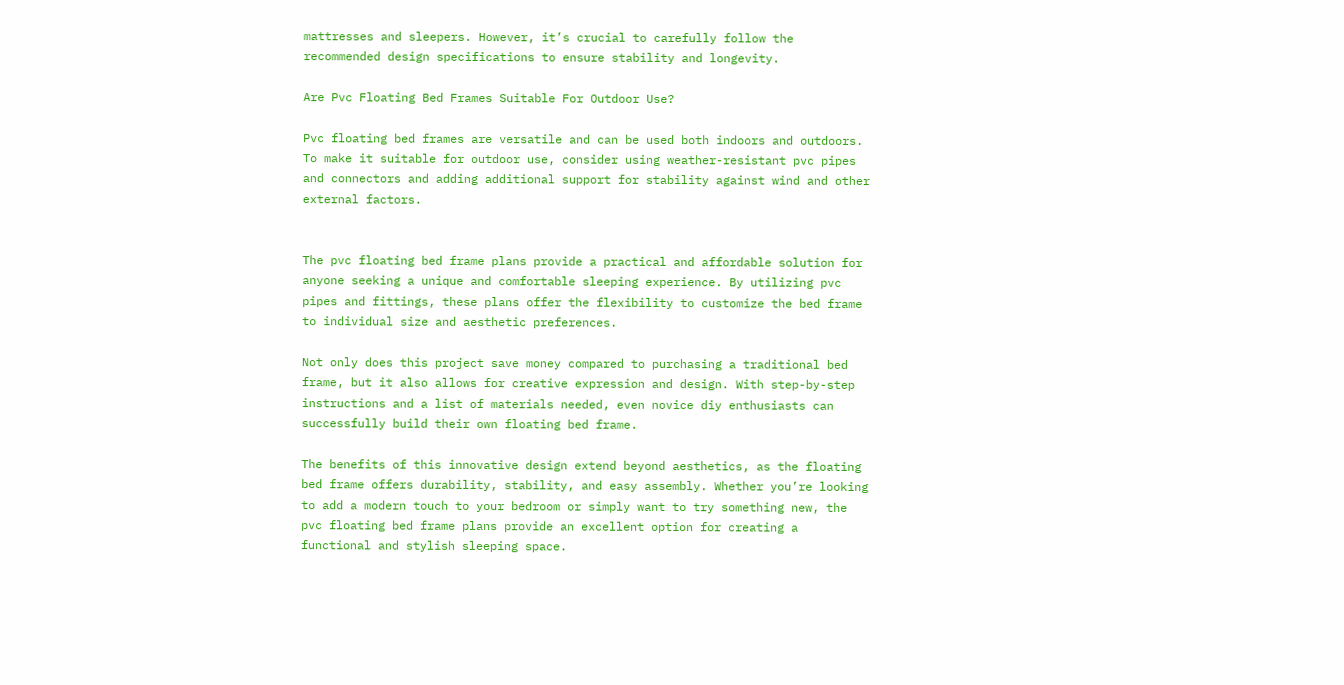mattresses and sleepers. However, it’s crucial to carefully follow the recommended design specifications to ensure stability and longevity.

Are Pvc Floating Bed Frames Suitable For Outdoor Use?

Pvc floating bed frames are versatile and can be used both indoors and outdoors. To make it suitable for outdoor use, consider using weather-resistant pvc pipes and connectors and adding additional support for stability against wind and other external factors.


The pvc floating bed frame plans provide a practical and affordable solution for anyone seeking a unique and comfortable sleeping experience. By utilizing pvc pipes and fittings, these plans offer the flexibility to customize the bed frame to individual size and aesthetic preferences.

Not only does this project save money compared to purchasing a traditional bed frame, but it also allows for creative expression and design. With step-by-step instructions and a list of materials needed, even novice diy enthusiasts can successfully build their own floating bed frame.

The benefits of this innovative design extend beyond aesthetics, as the floating bed frame offers durability, stability, and easy assembly. Whether you’re looking to add a modern touch to your bedroom or simply want to try something new, the pvc floating bed frame plans provide an excellent option for creating a functional and stylish sleeping space.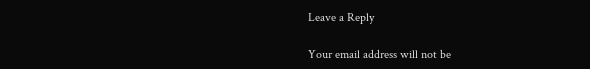Leave a Reply

Your email address will not be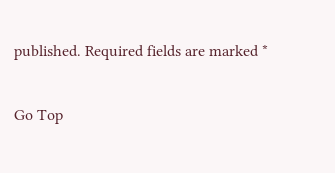published. Required fields are marked *

Go Top